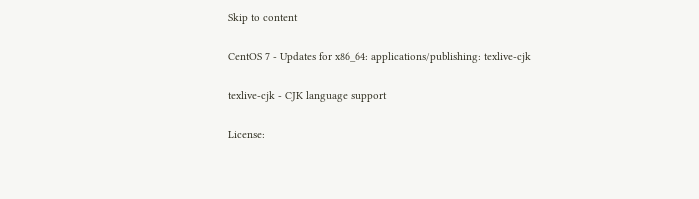Skip to content

CentOS 7 - Updates for x86_64: applications/publishing: texlive-cjk

texlive-cjk - CJK language support

License: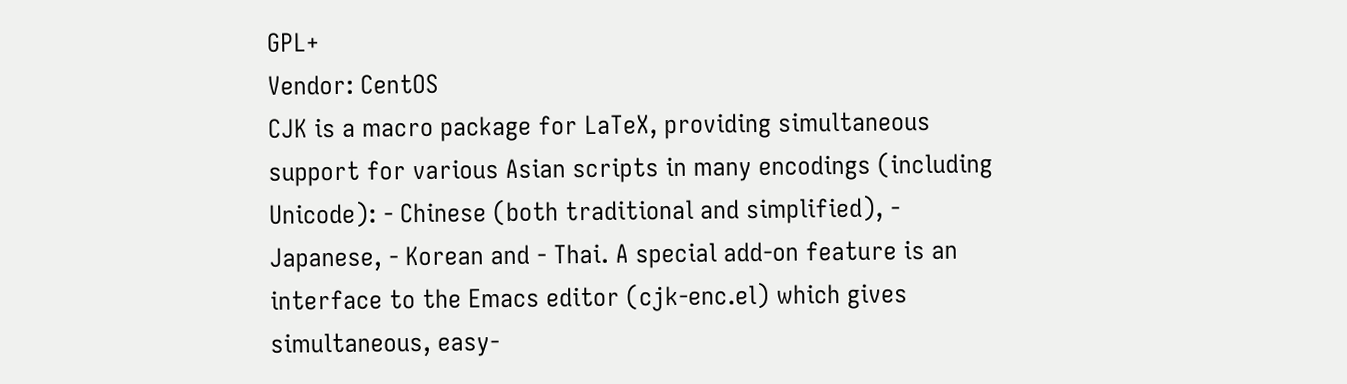GPL+
Vendor: CentOS
CJK is a macro package for LaTeX, providing simultaneous
support for various Asian scripts in many encodings (including
Unicode): - Chinese (both traditional and simplified), -
Japanese, - Korean and - Thai. A special add-on feature is an
interface to the Emacs editor (cjk-enc.el) which gives
simultaneous, easy-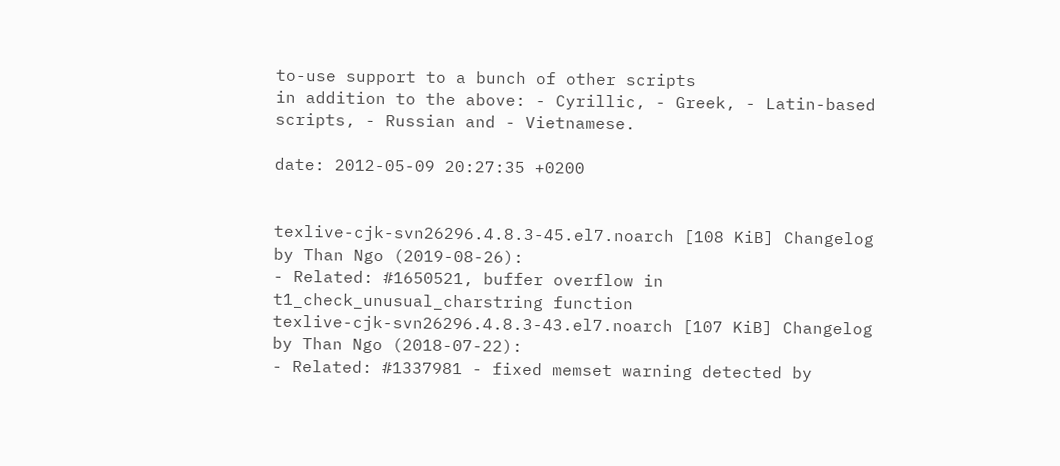to-use support to a bunch of other scripts
in addition to the above: - Cyrillic, - Greek, - Latin-based
scripts, - Russian and - Vietnamese.

date: 2012-05-09 20:27:35 +0200


texlive-cjk-svn26296.4.8.3-45.el7.noarch [108 KiB] Changelog by Than Ngo (2019-08-26):
- Related: #1650521, buffer overflow in t1_check_unusual_charstring function
texlive-cjk-svn26296.4.8.3-43.el7.noarch [107 KiB] Changelog by Than Ngo (2018-07-22):
- Related: #1337981 - fixed memset warning detected by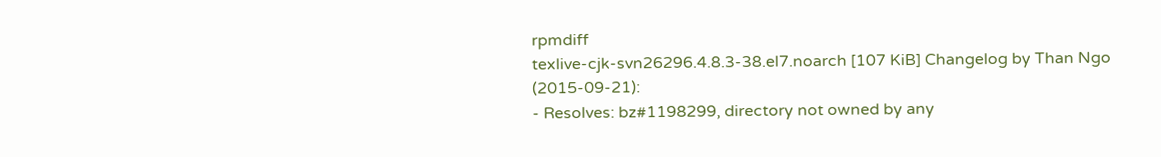rpmdiff
texlive-cjk-svn26296.4.8.3-38.el7.noarch [107 KiB] Changelog by Than Ngo (2015-09-21):
- Resolves: bz#1198299, directory not owned by any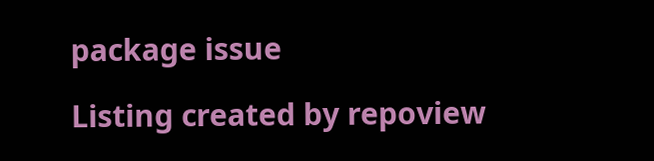package issue

Listing created by repoview